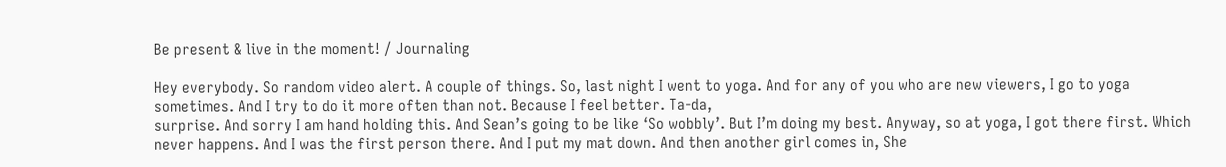Be present & live in the moment! / Journaling

Hey everybody. So random video alert. A couple of things. So, last night I went to yoga. And for any of you who are new viewers, I go to yoga sometimes. And I try to do it more often than not. Because I feel better. Ta-da,
surprise. And sorry I am hand holding this. And Sean’s going to be like ‘So wobbly’. But I’m doing my best. Anyway, so at yoga, I got there first. Which never happens. And I was the first person there. And I put my mat down. And then another girl comes in, She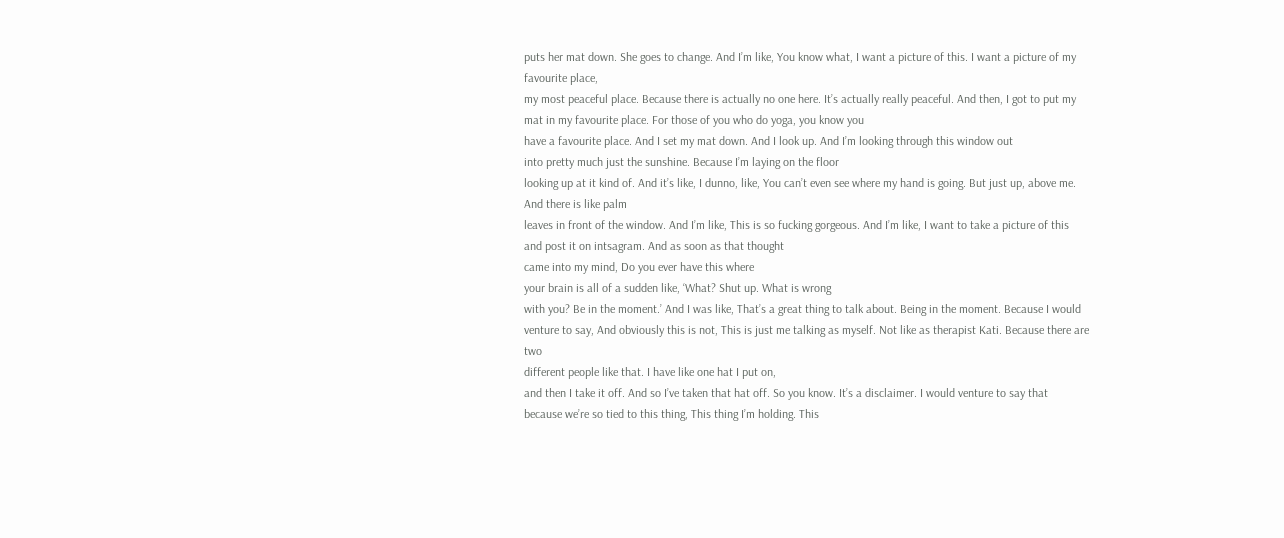puts her mat down. She goes to change. And I’m like, You know what, I want a picture of this. I want a picture of my favourite place,
my most peaceful place. Because there is actually no one here. It’s actually really peaceful. And then, I got to put my
mat in my favourite place. For those of you who do yoga, you know you
have a favourite place. And I set my mat down. And I look up. And I’m looking through this window out
into pretty much just the sunshine. Because I’m laying on the floor
looking up at it kind of. And it’s like, I dunno, like, You can’t even see where my hand is going. But just up, above me. And there is like palm
leaves in front of the window. And I’m like, This is so fucking gorgeous. And I’m like, I want to take a picture of this
and post it on intsagram. And as soon as that thought
came into my mind, Do you ever have this where
your brain is all of a sudden like, ‘What? Shut up. What is wrong
with you? Be in the moment.’ And I was like, That’s a great thing to talk about. Being in the moment. Because I would venture to say, And obviously this is not, This is just me talking as myself. Not like as therapist Kati. Because there are two
different people like that. I have like one hat I put on,
and then I take it off. And so I’ve taken that hat off. So you know. It’s a disclaimer. I would venture to say that
because we’re so tied to this thing, This thing I’m holding. This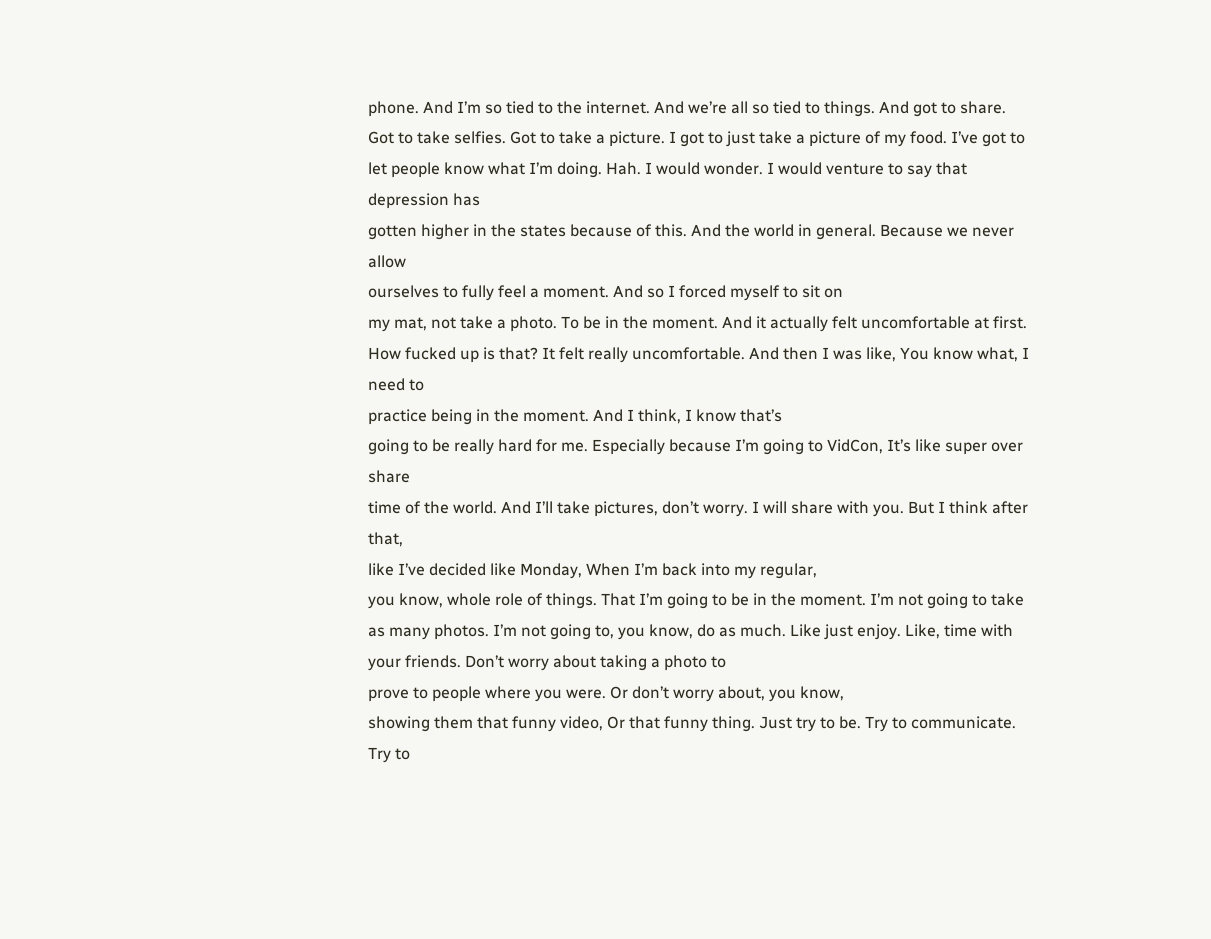phone. And I’m so tied to the internet. And we’re all so tied to things. And got to share. Got to take selfies. Got to take a picture. I got to just take a picture of my food. I’ve got to let people know what I’m doing. Hah. I would wonder. I would venture to say that depression has
gotten higher in the states because of this. And the world in general. Because we never allow
ourselves to fully feel a moment. And so I forced myself to sit on
my mat, not take a photo. To be in the moment. And it actually felt uncomfortable at first. How fucked up is that? It felt really uncomfortable. And then I was like, You know what, I need to
practice being in the moment. And I think, I know that’s
going to be really hard for me. Especially because I’m going to VidCon, It’s like super over share
time of the world. And I’ll take pictures, don’t worry. I will share with you. But I think after that,
like I’ve decided like Monday, When I’m back into my regular,
you know, whole role of things. That I’m going to be in the moment. I’m not going to take as many photos. I’m not going to, you know, do as much. Like just enjoy. Like, time with your friends. Don’t worry about taking a photo to
prove to people where you were. Or don’t worry about, you know,
showing them that funny video, Or that funny thing. Just try to be. Try to communicate. Try to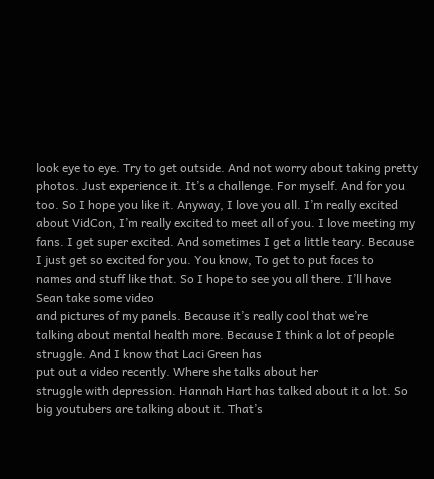look eye to eye. Try to get outside. And not worry about taking pretty photos. Just experience it. It’s a challenge. For myself. And for you too. So I hope you like it. Anyway, I love you all. I’m really excited about VidCon, I’m really excited to meet all of you. I love meeting my fans. I get super excited. And sometimes I get a little teary. Because I just get so excited for you. You know, To get to put faces to
names and stuff like that. So I hope to see you all there. I’ll have Sean take some video
and pictures of my panels. Because it’s really cool that we’re
talking about mental health more. Because I think a lot of people struggle. And I know that Laci Green has
put out a video recently. Where she talks about her
struggle with depression. Hannah Hart has talked about it a lot. So big youtubers are talking about it. That’s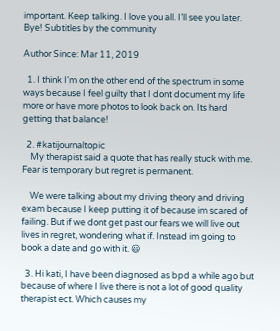important. Keep talking. I love you all. I’ll see you later. Bye! Subtitles by the community

Author Since: Mar 11, 2019

  1. I think I'm on the other end of the spectrum in some ways because I feel guilty that I dont document my life more or have more photos to look back on. Its hard getting that balance!

  2. #katijournaltopic
    My therapist said a quote that has really stuck with me. Fear is temporary but regret is permanent.

    We were talking about my driving theory and driving exam because I keep putting it of because im scared of failing. But if we dont get past our fears we will live out lives in regret, wondering what if. Instead im going to book a date and go with it. 😃

  3. Hi kati, I have been diagnosed as bpd a while ago but because of where I live there is not a lot of good quality therapist ect. Which causes my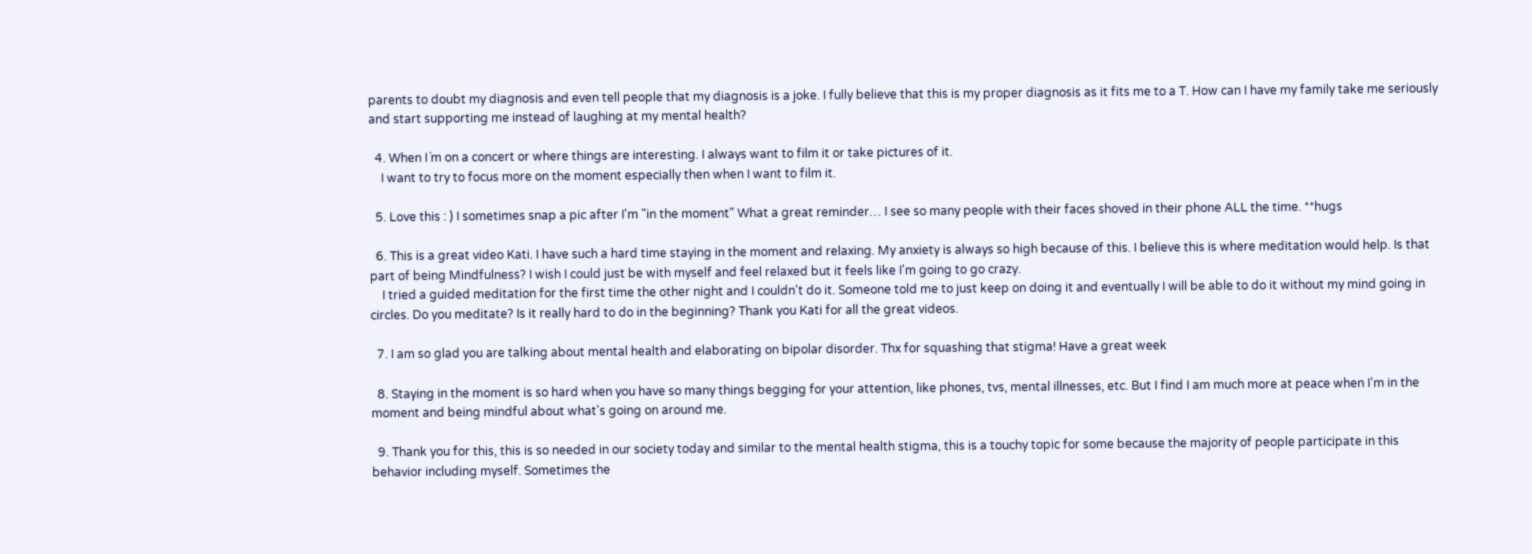parents to doubt my diagnosis and even tell people that my diagnosis is a joke. I fully believe that this is my proper diagnosis as it fits me to a T. How can I have my family take me seriously and start supporting me instead of laughing at my mental health?

  4. When I´m on a concert or where things are interesting. I always want to film it or take pictures of it.
    I want to try to focus more on the moment especially then when I want to film it.

  5. Love this : ) I sometimes snap a pic after I'm "in the moment" What a great reminder… I see so many people with their faces shoved in their phone ALL the time. **hugs

  6. This is a great video Kati. I have such a hard time staying in the moment and relaxing. My anxiety is always so high because of this. I believe this is where meditation would help. Is that part of being Mindfulness? I wish I could just be with myself and feel relaxed but it feels like I'm going to go crazy.
    I tried a guided meditation for the first time the other night and I couldn't do it. Someone told me to just keep on doing it and eventually I will be able to do it without my mind going in circles. Do you meditate? Is it really hard to do in the beginning? Thank you Kati for all the great videos.

  7. I am so glad you are talking about mental health and elaborating on bipolar disorder. Thx for squashing that stigma! Have a great week

  8. Staying in the moment is so hard when you have so many things begging for your attention, like phones, tvs, mental illnesses, etc. But I find I am much more at peace when I'm in the moment and being mindful about what's going on around me.

  9. Thank you for this, this is so needed in our society today and similar to the mental health stigma, this is a touchy topic for some because the majority of people participate in this behavior including myself. Sometimes the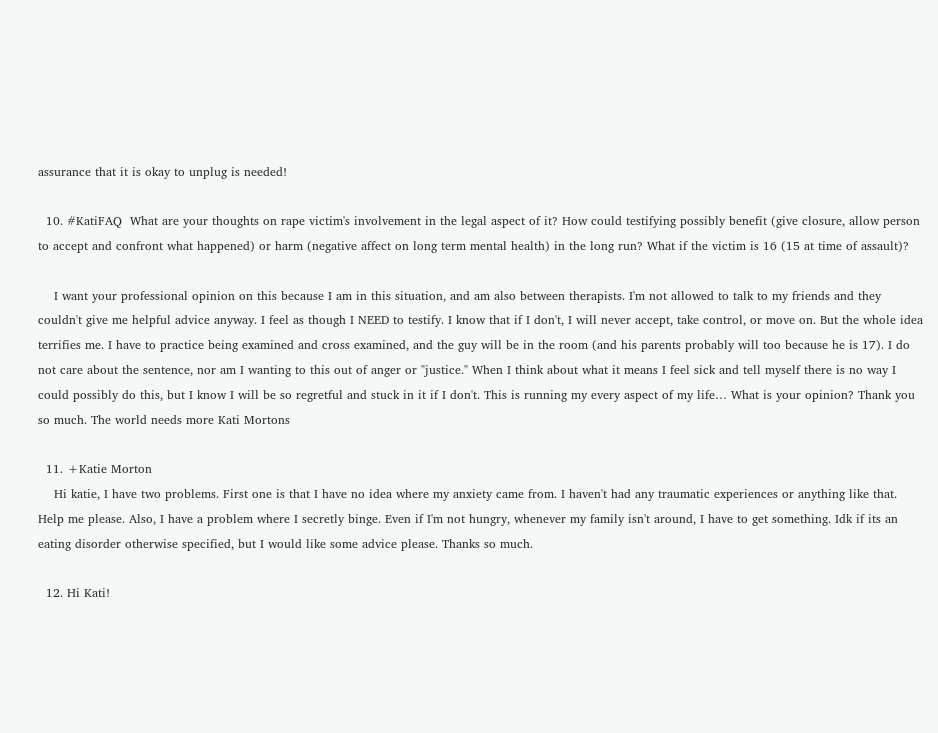assurance that it is okay to unplug is needed!

  10. #KatiFAQ  What are your thoughts on rape victim's involvement in the legal aspect of it? How could testifying possibly benefit (give closure, allow person to accept and confront what happened) or harm (negative affect on long term mental health) in the long run? What if the victim is 16 (15 at time of assault)?

    I want your professional opinion on this because I am in this situation, and am also between therapists. I'm not allowed to talk to my friends and they couldn't give me helpful advice anyway. I feel as though I NEED to testify. I know that if I don't, I will never accept, take control, or move on. But the whole idea terrifies me. I have to practice being examined and cross examined, and the guy will be in the room (and his parents probably will too because he is 17). I do not care about the sentence, nor am I wanting to this out of anger or "justice." When I think about what it means I feel sick and tell myself there is no way I could possibly do this, but I know I will be so regretful and stuck in it if I don't. This is running my every aspect of my life… What is your opinion? Thank you so much. The world needs more Kati Mortons

  11. +Katie Morton
    Hi katie, I have two problems. First one is that I have no idea where my anxiety came from. I haven't had any traumatic experiences or anything like that. Help me please. Also, I have a problem where I secretly binge. Even if I'm not hungry, whenever my family isn't around, I have to get something. Idk if its an eating disorder otherwise specified, but I would like some advice please. Thanks so much.

  12. Hi Kati!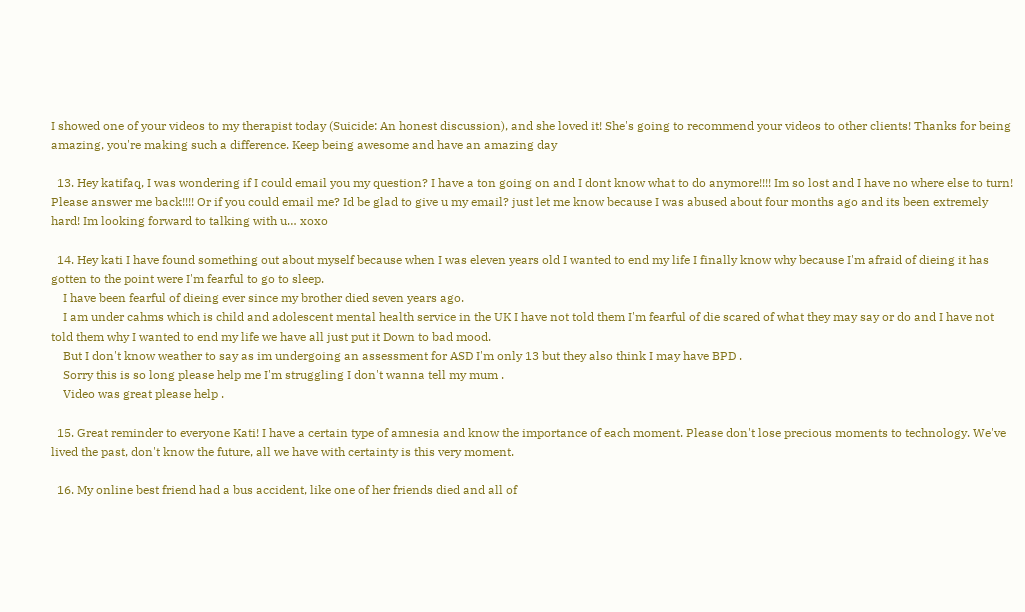I showed one of your videos to my therapist today (Suicide: An honest discussion), and she loved it! She's going to recommend your videos to other clients! Thanks for being amazing, you're making such a difference. Keep being awesome and have an amazing day

  13. Hey katifaq, I was wondering if I could email you my question? I have a ton going on and I dont know what to do anymore!!!! Im so lost and I have no where else to turn! Please answer me back!!!! Or if you could email me? Id be glad to give u my email? just let me know because I was abused about four months ago and its been extremely hard! Im looking forward to talking with u… xoxo

  14. Hey kati I have found something out about myself because when I was eleven years old I wanted to end my life I finally know why because I'm afraid of dieing it has gotten to the point were I'm fearful to go to sleep.
    I have been fearful of dieing ever since my brother died seven years ago.
    I am under cahms which is child and adolescent mental health service in the UK I have not told them I'm fearful of die scared of what they may say or do and I have not told them why I wanted to end my life we have all just put it Down to bad mood.
    But I don't know weather to say as im undergoing an assessment for ASD I'm only 13 but they also think I may have BPD .
    Sorry this is so long please help me I'm struggling I don't wanna tell my mum .
    Video was great please help .

  15. Great reminder to everyone Kati! I have a certain type of amnesia and know the importance of each moment. Please don't lose precious moments to technology. We've lived the past, don't know the future, all we have with certainty is this very moment.

  16. My online best friend had a bus accident, like one of her friends died and all of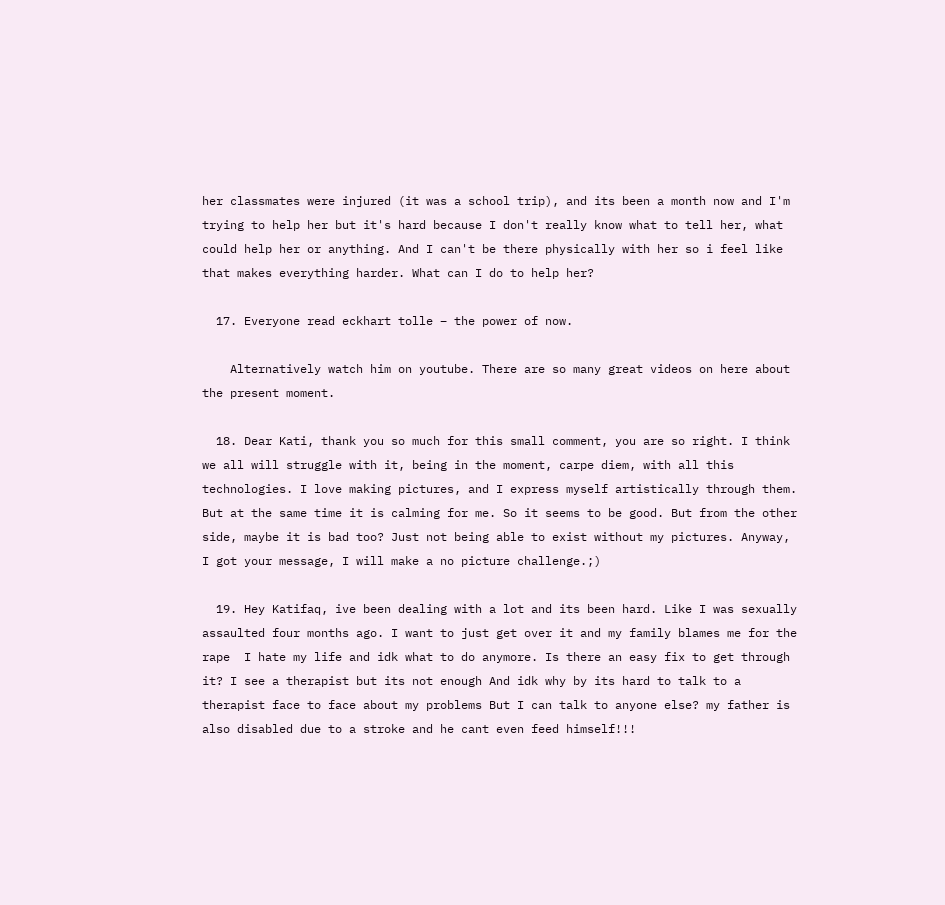her classmates were injured (it was a school trip), and its been a month now and I'm trying to help her but it's hard because I don't really know what to tell her, what could help her or anything. And I can't be there physically with her so i feel like that makes everything harder. What can I do to help her?

  17. Everyone read eckhart tolle – the power of now.

    Alternatively watch him on youtube. There are so many great videos on here about the present moment.

  18. Dear Kati, thank you so much for this small comment, you are so right. I think we all will struggle with it, being in the moment, carpe diem, with all this technologies. I love making pictures, and I express myself artistically through them. But at the same time it is calming for me. So it seems to be good. But from the other side, maybe it is bad too? Just not being able to exist without my pictures. Anyway, I got your message, I will make a no picture challenge.;)

  19. Hey Katifaq, ive been dealing with a lot and its been hard. Like I was sexually assaulted four months ago. I want to just get over it and my family blames me for the rape  I hate my life and idk what to do anymore. Is there an easy fix to get through it? I see a therapist but its not enough And idk why by its hard to talk to a therapist face to face about my problems But I can talk to anyone else? my father is also disabled due to a stroke and he cant even feed himself!!!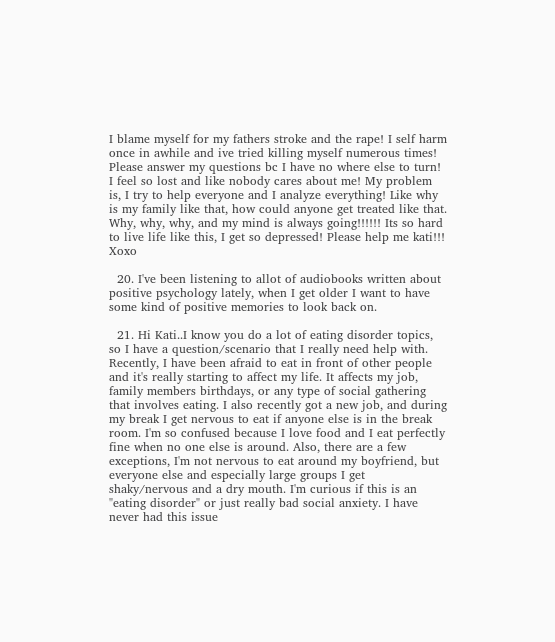I blame myself for my fathers stroke and the rape! I self harm once in awhile and ive tried killing myself numerous times! Please answer my questions bc I have no where else to turn! I feel so lost and like nobody cares about me! My problem is, I try to help everyone and I analyze everything! Like why is my family like that, how could anyone get treated like that. Why, why, why, and my mind is always going!!!!!! Its so hard to live life like this, I get so depressed! Please help me kati!!! Xoxo

  20. I've been listening to allot of audiobooks written about positive psychology lately, when I get older I want to have some kind of positive memories to look back on.

  21. Hi Kati..I know you do a lot of eating disorder topics, so I have a question/scenario that I really need help with. Recently, I have been afraid to eat in front of other people and it's really starting to affect my life. It affects my job, family members birthdays, or any type of social gathering that involves eating. I also recently got a new job, and during my break I get nervous to eat if anyone else is in the break room. I'm so confused because I love food and I eat perfectly fine when no one else is around. Also, there are a few exceptions, I'm not nervous to eat around my boyfriend, but everyone else and especially large groups I get shaky/nervous and a dry mouth. I'm curious if this is an "eating disorder" or just really bad social anxiety. I have never had this issue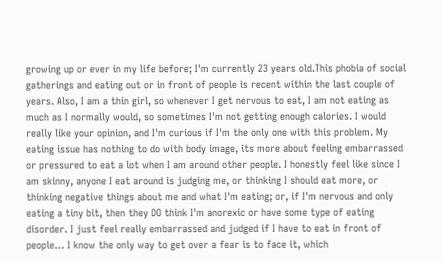growing up or ever in my life before; I'm currently 23 years old.This phobia of social gatherings and eating out or in front of people is recent within the last couple of years. Also, I am a thin girl, so whenever I get nervous to eat, I am not eating as much as I normally would, so sometimes I'm not getting enough calories. I would really like your opinion, and I'm curious if I'm the only one with this problem. My eating issue has nothing to do with body image, its more about feeling embarrassed or pressured to eat a lot when I am around other people. I honestly feel like since I am skinny, anyone I eat around is judging me, or thinking I should eat more, or thinking negative things about me and what I'm eating; or, if I'm nervous and only eating a tiny bit, then they DO think I'm anorexic or have some type of eating disorder. I just feel really embarrassed and judged if I have to eat in front of people… I know the only way to get over a fear is to face it, which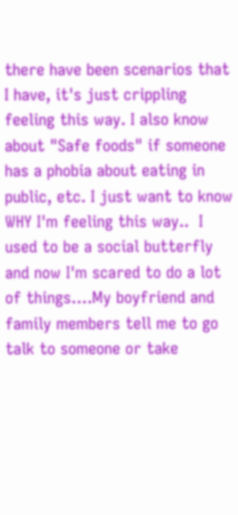there have been scenarios that I have, it's just crippling feeling this way. I also know about "Safe foods" if someone has a phobia about eating in public, etc. I just want to know WHY I'm feeling this way..  I used to be a social butterfly and now I'm scared to do a lot of things….My boyfriend and family members tell me to go talk to someone or take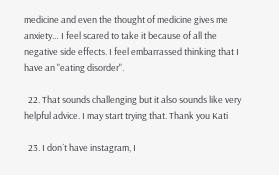medicine and even the thought of medicine gives me anxiety… I feel scared to take it because of all the negative side effects. I feel embarrassed thinking that I have an "eating disorder".

  22. That sounds challenging but it also sounds like very helpful advice. I may start trying that. Thank you Kati

  23. I don´t have instagram, I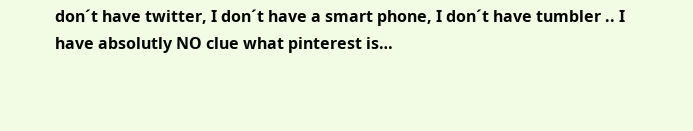don´t have twitter, I don´t have a smart phone, I don´t have tumbler .. I have absolutly NO clue what pinterest is…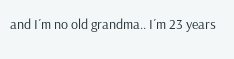and I´m no old grandma.. I´m 23 years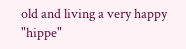old and living a very happy "hippe"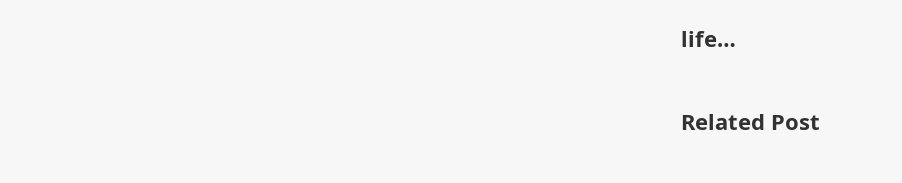life…

Related Post